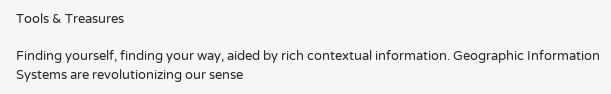Tools & Treasures

Finding yourself, finding your way, aided by rich contextual information. Geographic Information Systems are revolutionizing our sense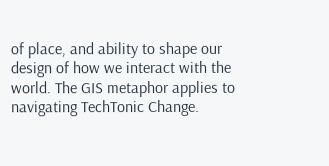of place, and ability to shape our design of how we interact with the world. The GIS metaphor applies to navigating TechTonic Change.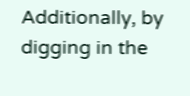Additionally, by digging in the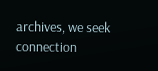archives, we seek connection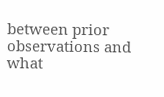between prior observations and what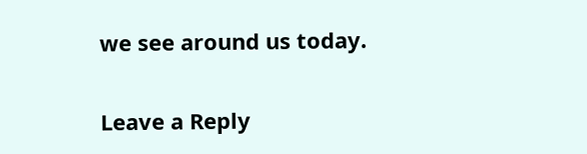we see around us today.

Leave a Reply